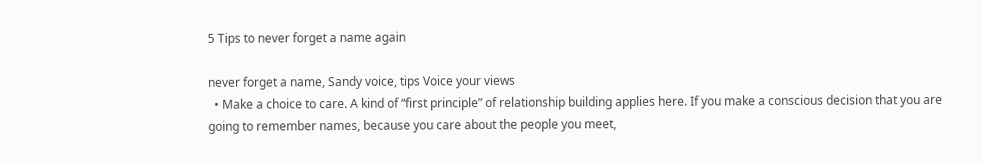5 Tips to never forget a name again

never forget a name, Sandy voice, tips Voice your views
  • Make a choice to care. A kind of “first principle” of relationship building applies here. If you make a conscious decision that you are going to remember names, because you care about the people you meet,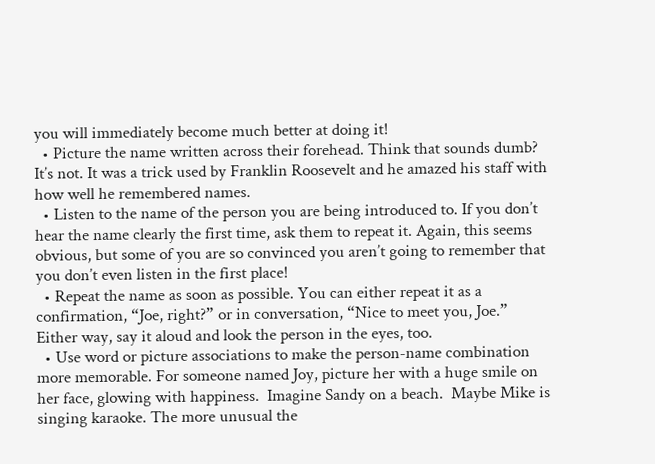you will immediately become much better at doing it!
  • Picture the name written across their forehead. Think that sounds dumb? It’s not. It was a trick used by Franklin Roosevelt and he amazed his staff with how well he remembered names.
  • Listen to the name of the person you are being introduced to. If you don’t hear the name clearly the first time, ask them to repeat it. Again, this seems obvious, but some of you are so convinced you aren’t going to remember that you don’t even listen in the first place!
  • Repeat the name as soon as possible. You can either repeat it as a confirmation, “Joe, right?” or in conversation, “Nice to meet you, Joe.”  Either way, say it aloud and look the person in the eyes, too.
  • Use word or picture associations to make the person-name combination more memorable. For someone named Joy, picture her with a huge smile on her face, glowing with happiness.  Imagine Sandy on a beach.  Maybe Mike is singing karaoke. The more unusual the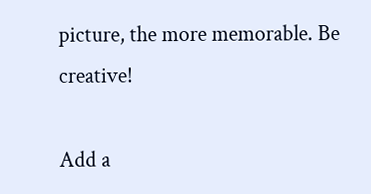picture, the more memorable. Be creative!

Add a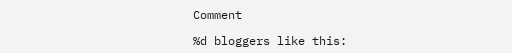Comment

%d bloggers like this: